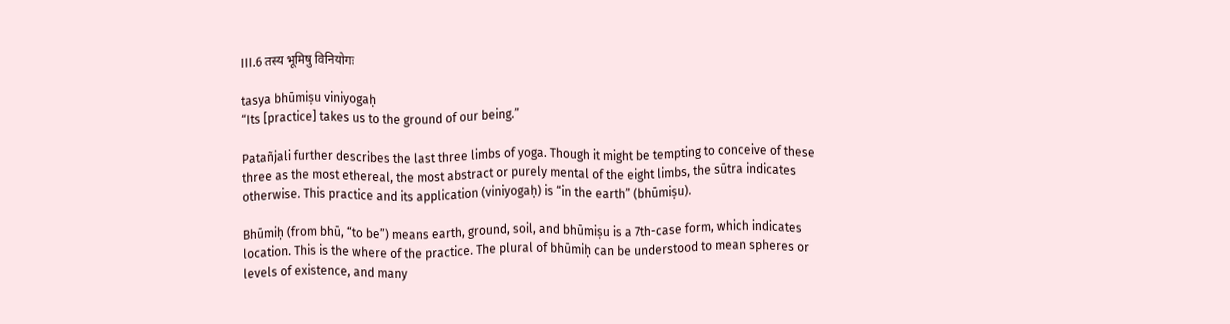III.6 तस्य भूमिषु विनियोगः

tasya bhūmiṣu viniyogaḥ
“Its [practice] takes us to the ground of our being.”

Patañjali further describes the last three limbs of yoga. Though it might be tempting to conceive of these three as the most ethereal, the most abstract or purely mental of the eight limbs, the sūtra indicates otherwise. This practice and its application (viniyogaḥ) is “in the earth” (bhūmiṣu).

Bhūmiḥ (from bhū, “to be”) means earth, ground, soil, and bhūmiṣu is a 7th-case form, which indicates location. This is the where of the practice. The plural of bhūmiḥ can be understood to mean spheres or levels of existence, and many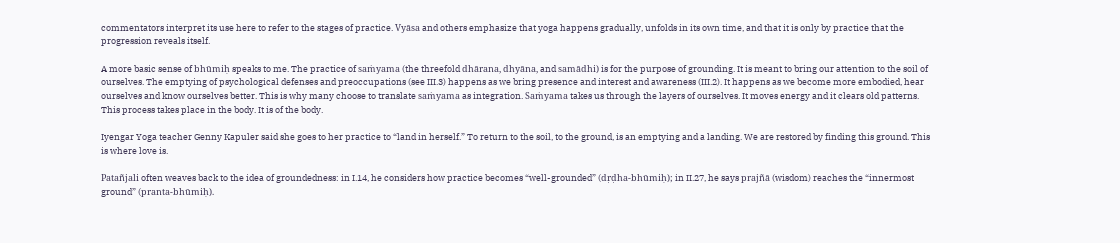commentators interpret its use here to refer to the stages of practice. Vyāsa and others emphasize that yoga happens gradually, unfolds in its own time, and that it is only by practice that the progression reveals itself.

A more basic sense of bhūmiḥ speaks to me. The practice of saṁyama (the threefold dhārana, dhyāna, and samādhi) is for the purpose of grounding. It is meant to bring our attention to the soil of ourselves. The emptying of psychological defenses and preoccupations (see III.3) happens as we bring presence and interest and awareness (III.2). It happens as we become more embodied, hear ourselves and know ourselves better. This is why many choose to translate saṁyama as integration. Saṁyama takes us through the layers of ourselves. It moves energy and it clears old patterns. This process takes place in the body. It is of the body.

Iyengar Yoga teacher Genny Kapuler said she goes to her practice to “land in herself.” To return to the soil, to the ground, is an emptying and a landing. We are restored by finding this ground. This is where love is.

Patañjali often weaves back to the idea of groundedness: in I.14, he considers how practice becomes “well-grounded” (dṛḍha-bhūmiḥ); in II.27, he says prajñā (wisdom) reaches the “innermost ground” (pranta-bhūmiḥ).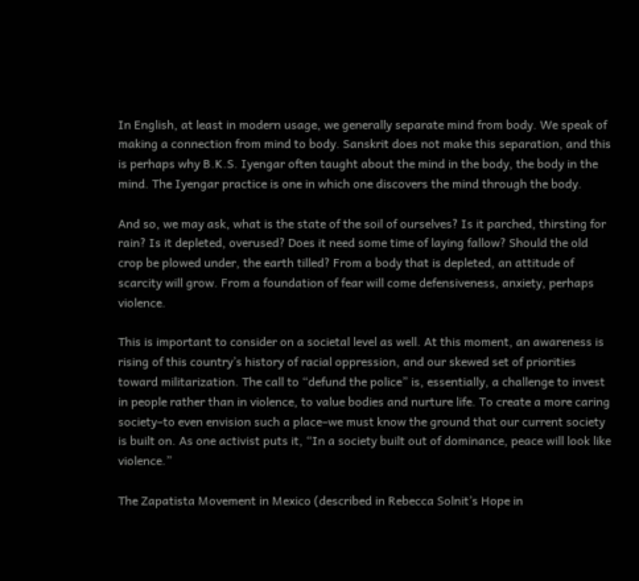In English, at least in modern usage, we generally separate mind from body. We speak of making a connection from mind to body. Sanskrit does not make this separation, and this is perhaps why B.K.S. Iyengar often taught about the mind in the body, the body in the mind. The Iyengar practice is one in which one discovers the mind through the body.

And so, we may ask, what is the state of the soil of ourselves? Is it parched, thirsting for rain? Is it depleted, overused? Does it need some time of laying fallow? Should the old crop be plowed under, the earth tilled? From a body that is depleted, an attitude of scarcity will grow. From a foundation of fear will come defensiveness, anxiety, perhaps violence.

This is important to consider on a societal level as well. At this moment, an awareness is rising of this country’s history of racial oppression, and our skewed set of priorities toward militarization. The call to “defund the police” is, essentially, a challenge to invest in people rather than in violence, to value bodies and nurture life. To create a more caring society–to even envision such a place–we must know the ground that our current society is built on. As one activist puts it, “In a society built out of dominance, peace will look like violence.”

The Zapatista Movement in Mexico (described in Rebecca Solnit’s Hope in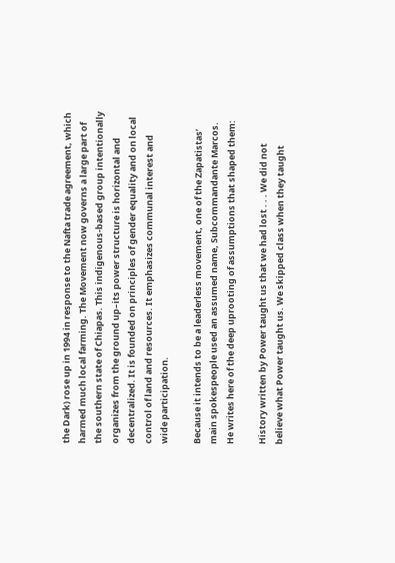the Dark) rose up in 1994 in response to the Nafta trade agreement, which harmed much local farming. The Movement now governs a large part of the southern state of Chiapas. This indigenous-based group intentionally organizes from the ground up–its power structure is horizontal and decentralized. It is founded on principles of gender equality and on local control of land and resources. It emphasizes communal interest and wide participation.

Because it intends to be a leaderless movement, one of the Zapatistas’ main spokespeople used an assumed name, Subcommandante Marcos. He writes here of the deep uprooting of assumptions that shaped them:

History written by Power taught us that we had lost . . . We did not believe what Power taught us. We skipped class when they taught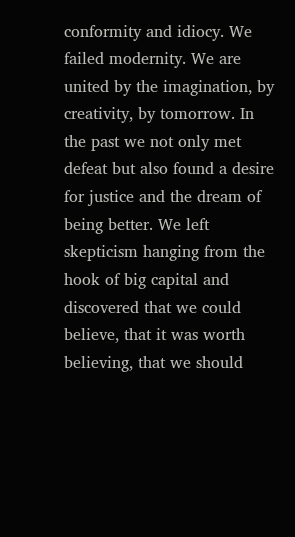conformity and idiocy. We failed modernity. We are united by the imagination, by creativity, by tomorrow. In the past we not only met defeat but also found a desire for justice and the dream of being better. We left skepticism hanging from the hook of big capital and discovered that we could believe, that it was worth believing, that we should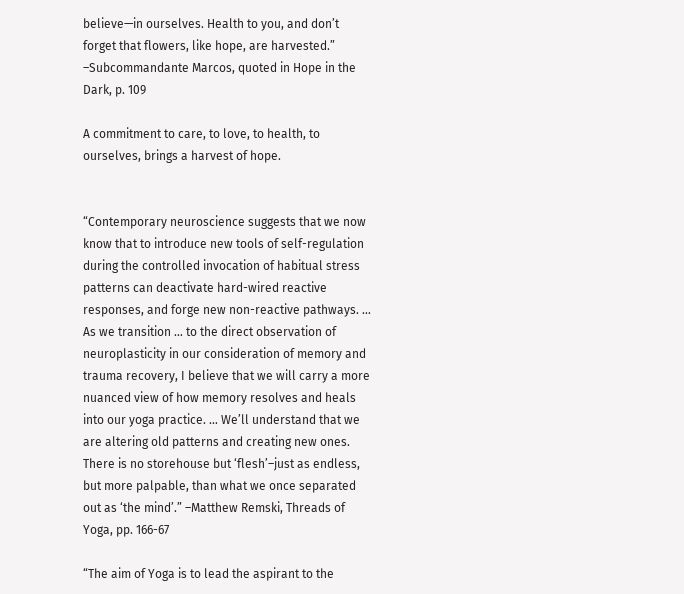believe—in ourselves. Health to you, and don’t forget that flowers, like hope, are harvested.” –Subcommandante Marcos, quoted in Hope in the Dark, p. 109

A commitment to care, to love, to health, to ourselves, brings a harvest of hope.


“Contemporary neuroscience suggests that we now know that to introduce new tools of self-regulation during the controlled invocation of habitual stress patterns can deactivate hard-wired reactive responses, and forge new non-reactive pathways. … As we transition … to the direct observation of neuroplasticity in our consideration of memory and trauma recovery, I believe that we will carry a more nuanced view of how memory resolves and heals into our yoga practice. … We’ll understand that we are altering old patterns and creating new ones. There is no storehouse but ‘flesh’–just as endless, but more palpable, than what we once separated out as ‘the mind’.” –Matthew Remski, Threads of Yoga, pp. 166-67

“The aim of Yoga is to lead the aspirant to the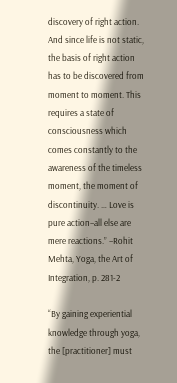discovery of right action. And since life is not static, the basis of right action has to be discovered from moment to moment. This requires a state of consciousness which comes constantly to the awareness of the timeless moment, the moment of discontinuity. … Love is pure action–all else are mere reactions.” –Rohit Mehta, Yoga, the Art of Integration, p. 281-2

“By gaining experiential knowledge through yoga, the [practitioner] must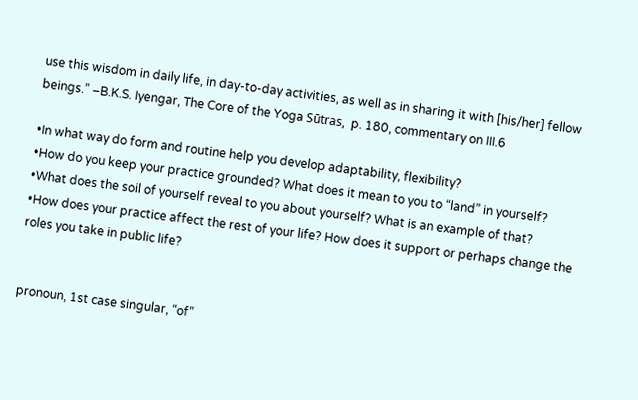use this wisdom in daily life, in day-to-day activities, as well as in sharing it with [his/her] fellow beings.” –B.K.S. Iyengar, The Core of the Yoga Sūtras,  p. 180, commentary on III.6

•In what way do form and routine help you develop adaptability, flexibility?
•How do you keep your practice grounded? What does it mean to you to “land” in yourself?
•What does the soil of yourself reveal to you about yourself? What is an example of that?
•How does your practice affect the rest of your life? How does it support or perhaps change the roles you take in public life?


pronoun, 1st case singular, “of”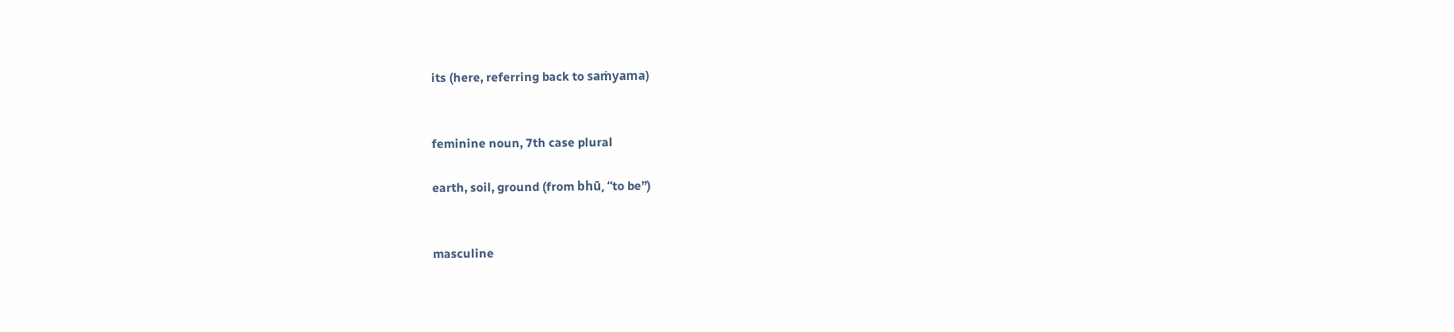its (here, referring back to saṁyama)


feminine noun, 7th case plural

earth, soil, ground (from bhū, “to be”)


masculine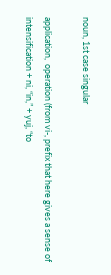noun, 1st case singular

application,  operation (from vi-, prefix that here gives a sense of intensification + ni, “in,” + yuj, “to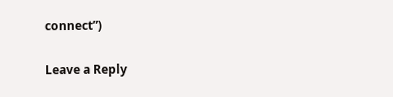connect”)

Leave a Reply